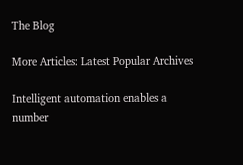The Blog

More Articles: Latest Popular Archives

Intelligent automation enables a number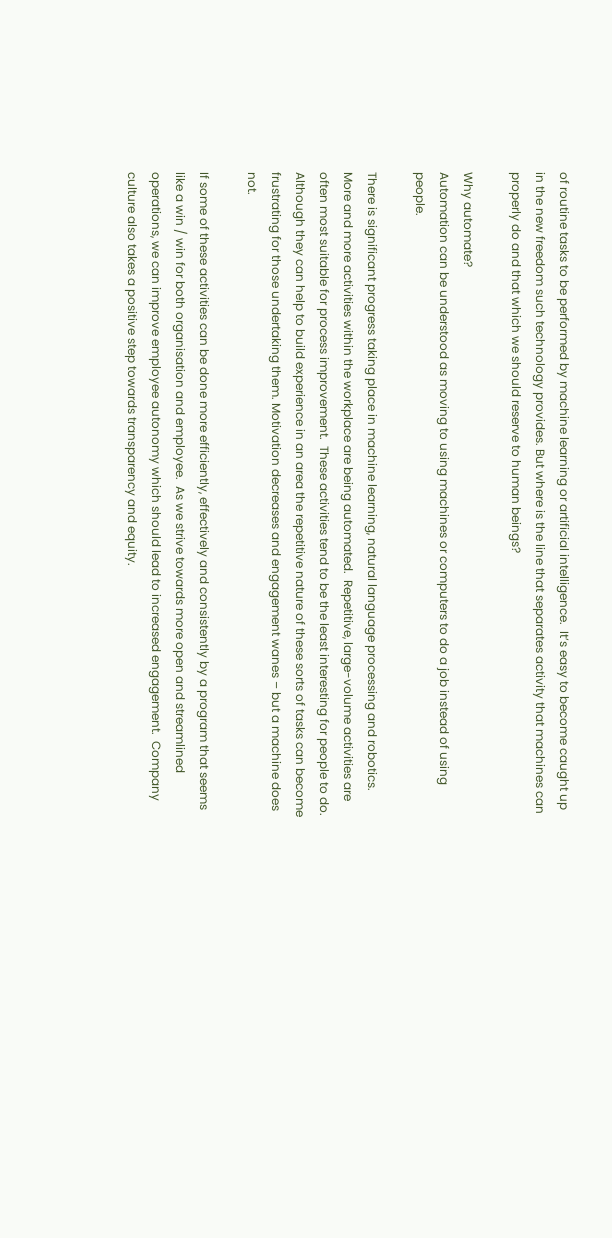of routine tasks to be performed by machine learning or artificial intelligence.  It’s easy to become caught up in the new freedom such technology provides. But where is the line that separates activity that machines can properly do and that which we should reserve to human beings?

Why automate?
Automation can be understood as moving to using machines or computers to do a job instead of using people.

There is significant progress taking place in machine learning, natural language processing and robotics. More and more activities within the workplace are being automated.  Repetitive, large-volume activities are often most suitable for process improvement.  These activities tend to be the least interesting for people to do. Although they can help to build experience in an area the repetitive nature of these sorts of tasks can become frustrating for those undertaking them. Motivation decreases and engagement wanes – but a machine does not.

If some of these activities can be done more efficiently, effectively and consistently by a program that seems like a win / win for both organisation and employee.  As we strive towards more open and streamlined operations, we can improve employee autonomy which should lead to increased engagement.  Company culture also takes a positive step towards transparency and equity.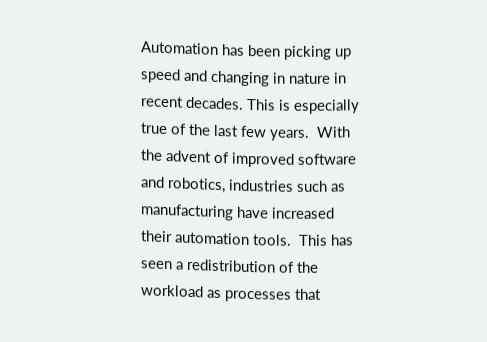Automation has been picking up speed and changing in nature in recent decades. This is especially true of the last few years.  With the advent of improved software and robotics, industries such as manufacturing have increased their automation tools.  This has seen a redistribution of the workload as processes that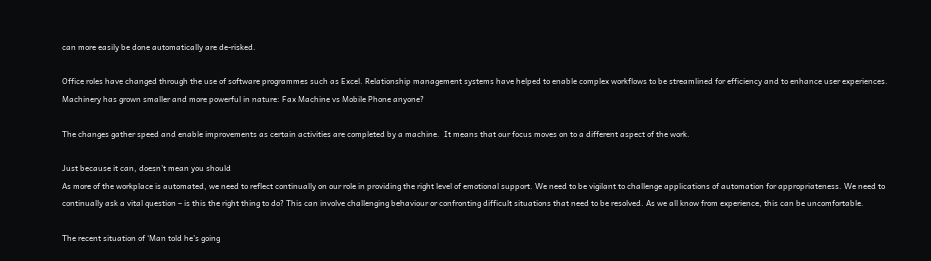can more easily be done automatically are de-risked.

Office roles have changed through the use of software programmes such as Excel. Relationship management systems have helped to enable complex workflows to be streamlined for efficiency and to enhance user experiences. Machinery has grown smaller and more powerful in nature: Fax Machine vs Mobile Phone anyone?

The changes gather speed and enable improvements as certain activities are completed by a machine.  It means that our focus moves on to a different aspect of the work.

Just because it can, doesn’t mean you should
As more of the workplace is automated, we need to reflect continually on our role in providing the right level of emotional support. We need to be vigilant to challenge applications of automation for appropriateness. We need to continually ask a vital question – is this the right thing to do? This can involve challenging behaviour or confronting difficult situations that need to be resolved. As we all know from experience, this can be uncomfortable.

The recent situation of ‘Man told he’s going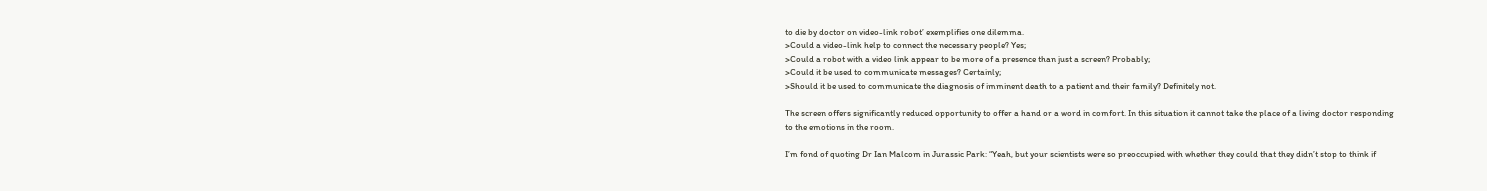to die by doctor on video-link robot’ exemplifies one dilemma.
>Could a video-link help to connect the necessary people? Yes;
>Could a robot with a video link appear to be more of a presence than just a screen? Probably;
>Could it be used to communicate messages? Certainly;
>Should it be used to communicate the diagnosis of imminent death to a patient and their family? Definitely not.

The screen offers significantly reduced opportunity to offer a hand or a word in comfort. In this situation it cannot take the place of a living doctor responding to the emotions in the room.

I’m fond of quoting Dr Ian Malcom in Jurassic Park: “Yeah, but your scientists were so preoccupied with whether they could that they didn’t stop to think if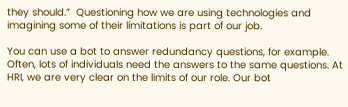they should.”  Questioning how we are using technologies and imagining some of their limitations is part of our job.

You can use a bot to answer redundancy questions, for example.  Often, lots of individuals need the answers to the same questions. At HRI, we are very clear on the limits of our role. Our bot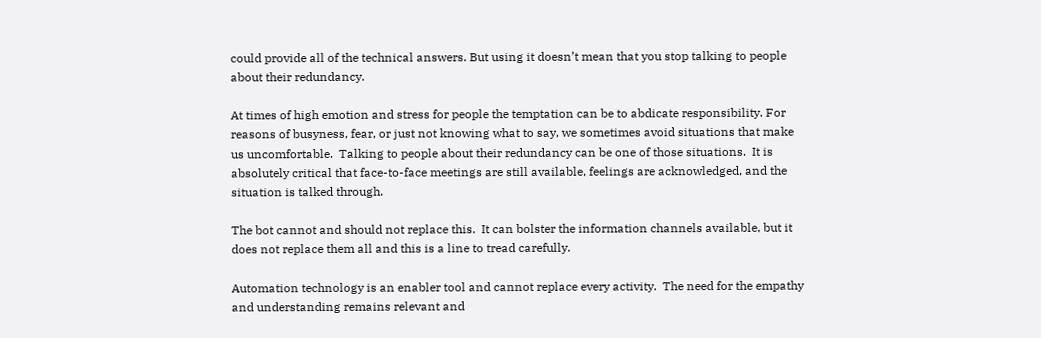could provide all of the technical answers. But using it doesn’t mean that you stop talking to people about their redundancy.

At times of high emotion and stress for people the temptation can be to abdicate responsibility. For reasons of busyness, fear, or just not knowing what to say, we sometimes avoid situations that make us uncomfortable.  Talking to people about their redundancy can be one of those situations.  It is absolutely critical that face-to-face meetings are still available, feelings are acknowledged, and the situation is talked through.

The bot cannot and should not replace this.  It can bolster the information channels available, but it does not replace them all and this is a line to tread carefully.

Automation technology is an enabler tool and cannot replace every activity.  The need for the empathy and understanding remains relevant and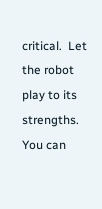critical.  Let the robot play to its strengths. You can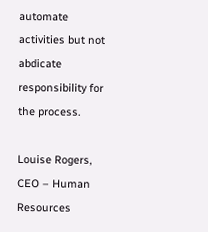automate activities but not abdicate responsibility for the process.

Louise Rogers, CEO – Human Resources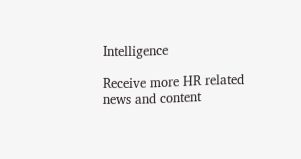Intelligence

Receive more HR related news and content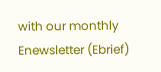with our monthly Enewsletter (Ebrief)